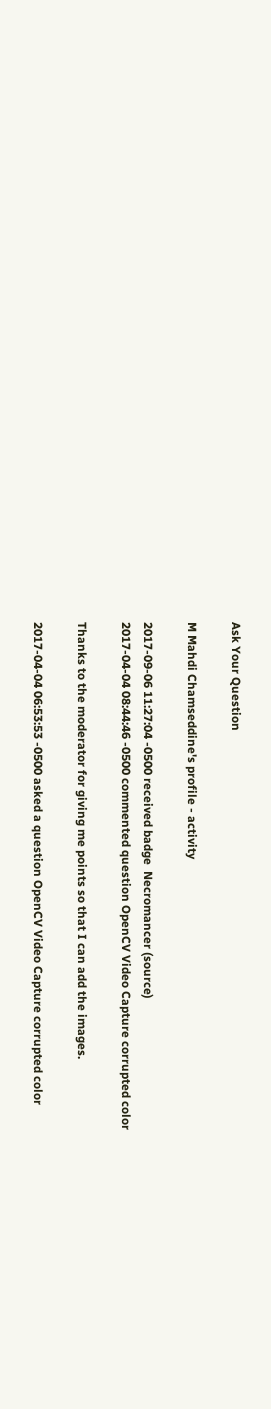Ask Your Question

M Mahdi Chamseddine's profile - activity

2017-09-06 11:27:04 -0500 received badge  Necromancer (source)
2017-04-04 08:44:46 -0500 commented question OpenCV Video Capture corrupted color

Thanks to the moderator for giving me points so that I can add the images.

2017-04-04 06:53:53 -0500 asked a question OpenCV Video Capture corrupted color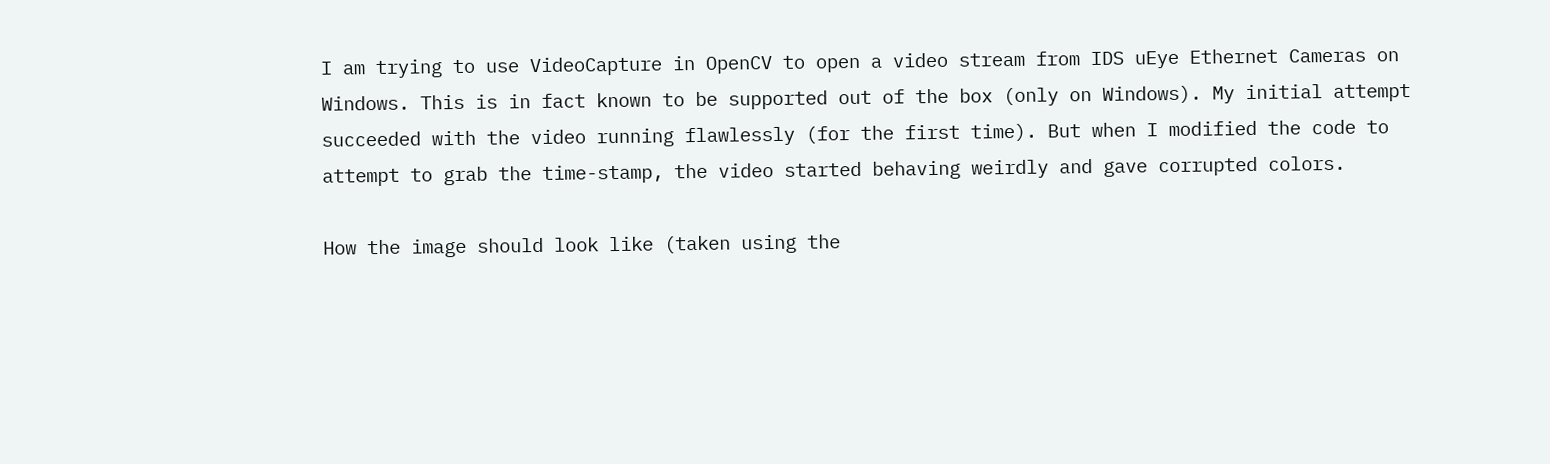I am trying to use VideoCapture in OpenCV to open a video stream from IDS uEye Ethernet Cameras on Windows. This is in fact known to be supported out of the box (only on Windows). My initial attempt succeeded with the video running flawlessly (for the first time). But when I modified the code to attempt to grab the time-stamp, the video started behaving weirdly and gave corrupted colors.

How the image should look like (taken using the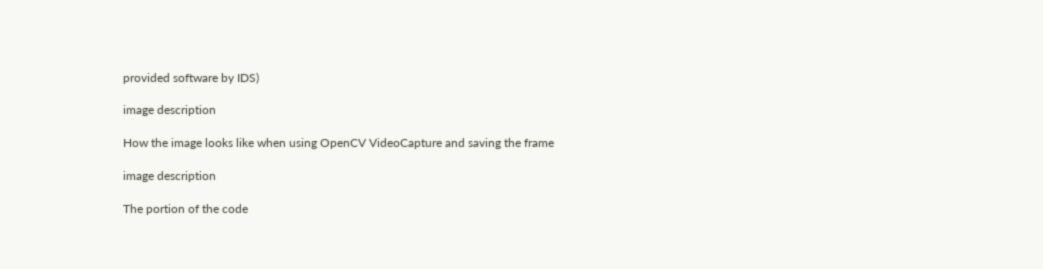provided software by IDS)

image description

How the image looks like when using OpenCV VideoCapture and saving the frame

image description

The portion of the code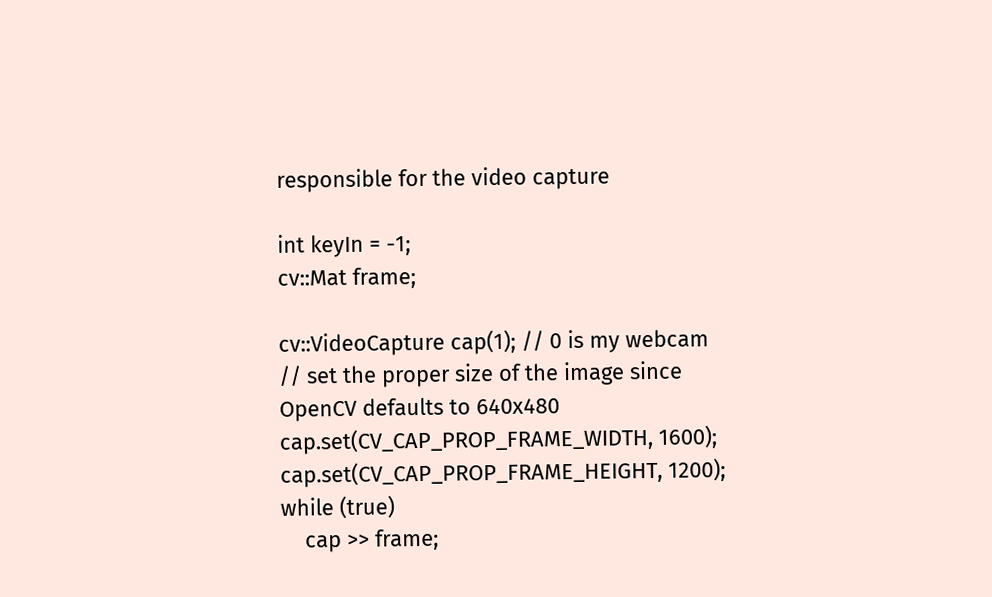responsible for the video capture

int keyIn = -1;
cv::Mat frame;

cv::VideoCapture cap(1); // 0 is my webcam
// set the proper size of the image since OpenCV defaults to 640x480
cap.set(CV_CAP_PROP_FRAME_WIDTH, 1600);
cap.set(CV_CAP_PROP_FRAME_HEIGHT, 1200);
while (true)
    cap >> frame;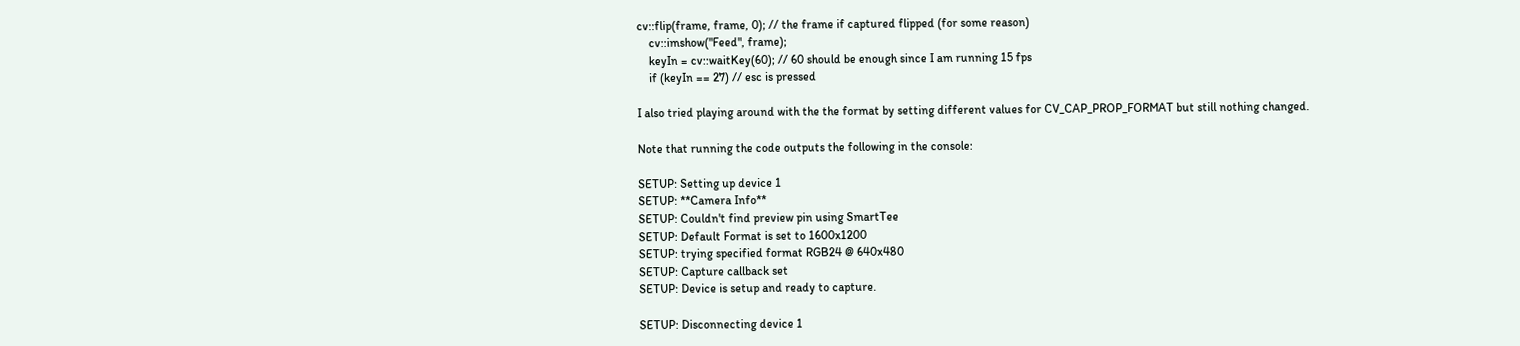cv::flip(frame, frame, 0); // the frame if captured flipped (for some reason)
    cv::imshow("Feed", frame);
    keyIn = cv::waitKey(60); // 60 should be enough since I am running 15 fps
    if (keyIn == 27) // esc is pressed

I also tried playing around with the the format by setting different values for CV_CAP_PROP_FORMAT but still nothing changed.

Note that running the code outputs the following in the console:

SETUP: Setting up device 1
SETUP: **Camera Info**
SETUP: Couldn't find preview pin using SmartTee
SETUP: Default Format is set to 1600x1200
SETUP: trying specified format RGB24 @ 640x480
SETUP: Capture callback set
SETUP: Device is setup and ready to capture.

SETUP: Disconnecting device 1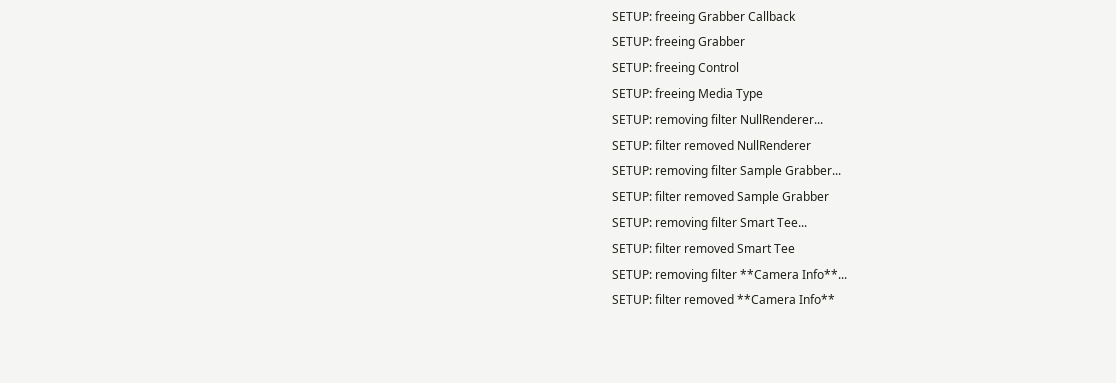SETUP: freeing Grabber Callback
SETUP: freeing Grabber
SETUP: freeing Control
SETUP: freeing Media Type
SETUP: removing filter NullRenderer...
SETUP: filter removed NullRenderer
SETUP: removing filter Sample Grabber...
SETUP: filter removed Sample Grabber
SETUP: removing filter Smart Tee...
SETUP: filter removed Smart Tee
SETUP: removing filter **Camera Info**...
SETUP: filter removed **Camera Info**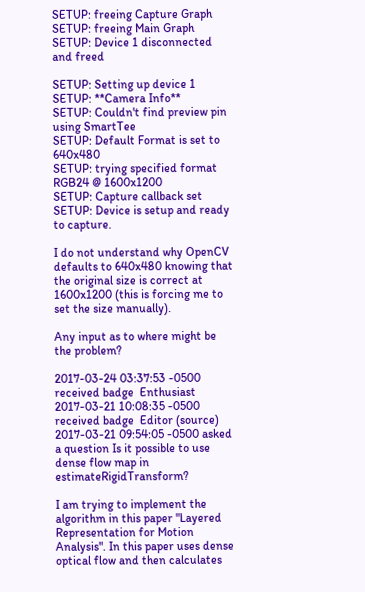SETUP: freeing Capture Graph
SETUP: freeing Main Graph
SETUP: Device 1 disconnected and freed

SETUP: Setting up device 1
SETUP: **Camera Info**
SETUP: Couldn't find preview pin using SmartTee
SETUP: Default Format is set to 640x480
SETUP: trying specified format RGB24 @ 1600x1200
SETUP: Capture callback set
SETUP: Device is setup and ready to capture.

I do not understand why OpenCV defaults to 640x480 knowing that the original size is correct at 1600x1200 (this is forcing me to set the size manually).

Any input as to where might be the problem?

2017-03-24 03:37:53 -0500 received badge  Enthusiast
2017-03-21 10:08:35 -0500 received badge  Editor (source)
2017-03-21 09:54:05 -0500 asked a question Is it possible to use dense flow map in estimateRigidTransform?

I am trying to implement the algorithm in this paper "Layered Representation for Motion Analysis". In this paper uses dense optical flow and then calculates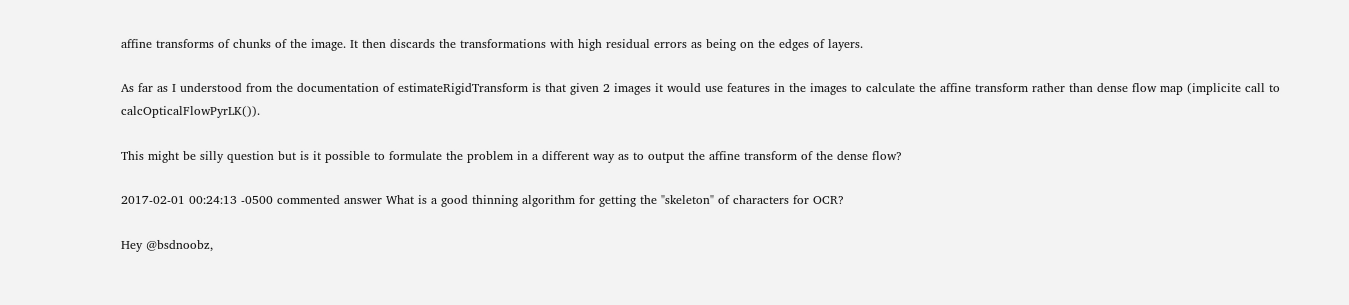affine transforms of chunks of the image. It then discards the transformations with high residual errors as being on the edges of layers.

As far as I understood from the documentation of estimateRigidTransform is that given 2 images it would use features in the images to calculate the affine transform rather than dense flow map (implicite call to calcOpticalFlowPyrLK()).

This might be silly question but is it possible to formulate the problem in a different way as to output the affine transform of the dense flow?

2017-02-01 00:24:13 -0500 commented answer What is a good thinning algorithm for getting the "skeleton" of characters for OCR?

Hey @bsdnoobz,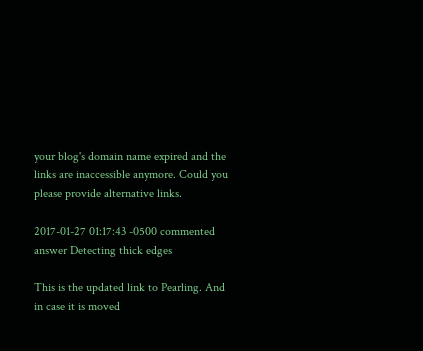your blog's domain name expired and the links are inaccessible anymore. Could you please provide alternative links.

2017-01-27 01:17:43 -0500 commented answer Detecting thick edges

This is the updated link to Pearling. And in case it is moved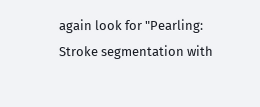again look for "Pearling: Stroke segmentation with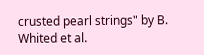crusted pearl strings" by B. Whited et al.